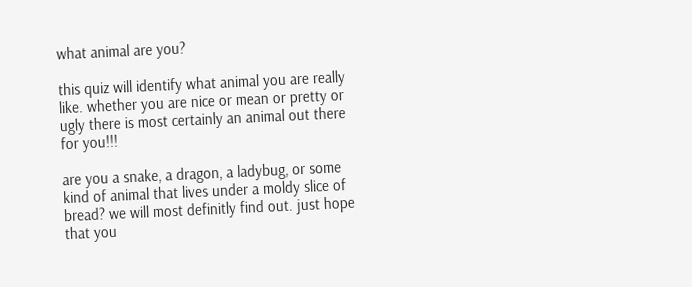what animal are you?

this quiz will identify what animal you are really like. whether you are nice or mean or pretty or ugly there is most certainly an animal out there for you!!!

are you a snake, a dragon, a ladybug, or some kind of animal that lives under a moldy slice of bread? we will most definitly find out. just hope that you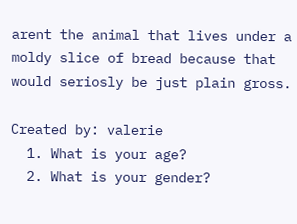arent the animal that lives under a moldy slice of bread because that would seriosly be just plain gross.

Created by: valerie
  1. What is your age?
  2. What is your gender?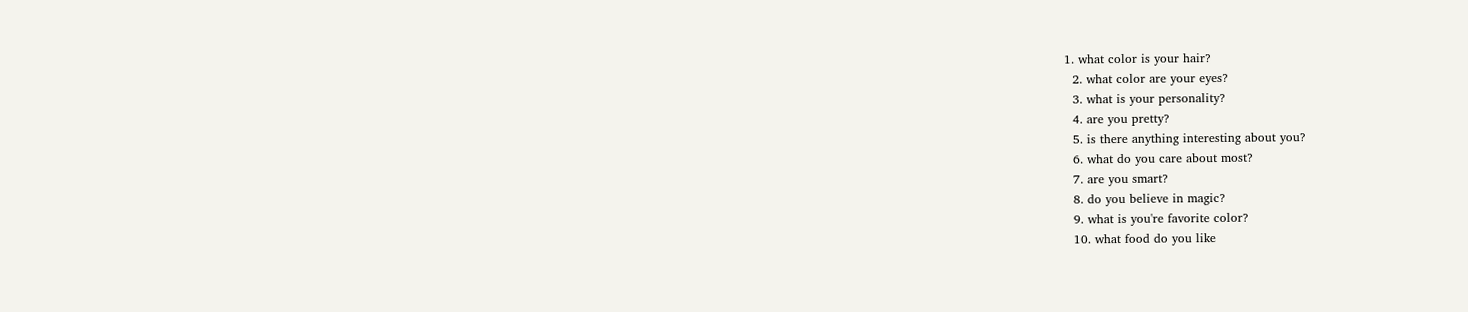1. what color is your hair?
  2. what color are your eyes?
  3. what is your personality?
  4. are you pretty?
  5. is there anything interesting about you?
  6. what do you care about most?
  7. are you smart?
  8. do you believe in magic?
  9. what is you're favorite color?
  10. what food do you like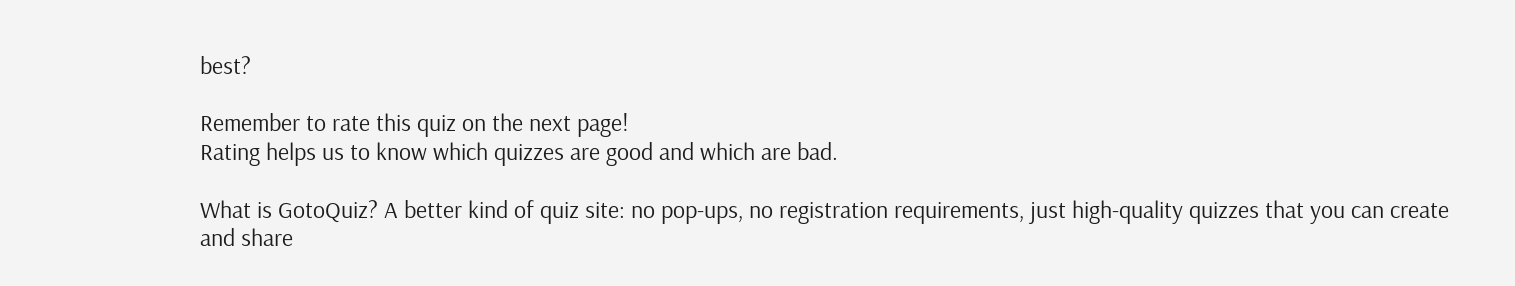best?

Remember to rate this quiz on the next page!
Rating helps us to know which quizzes are good and which are bad.

What is GotoQuiz? A better kind of quiz site: no pop-ups, no registration requirements, just high-quality quizzes that you can create and share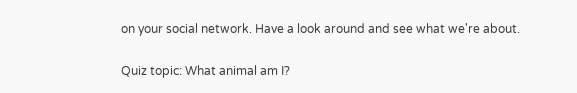on your social network. Have a look around and see what we're about.

Quiz topic: What animal am I?